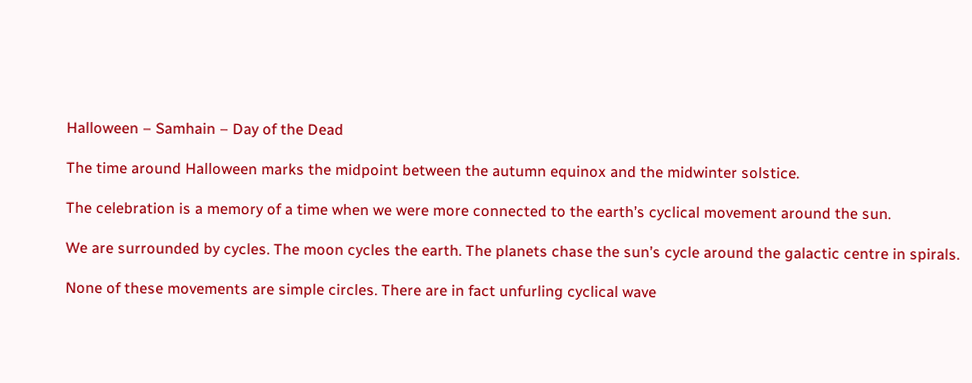Halloween – Samhain – Day of the Dead

The time around Halloween marks the midpoint between the autumn equinox and the midwinter solstice.

The celebration is a memory of a time when we were more connected to the earth’s cyclical movement around the sun.

We are surrounded by cycles. The moon cycles the earth. The planets chase the sun’s cycle around the galactic centre in spirals.

None of these movements are simple circles. There are in fact unfurling cyclical wave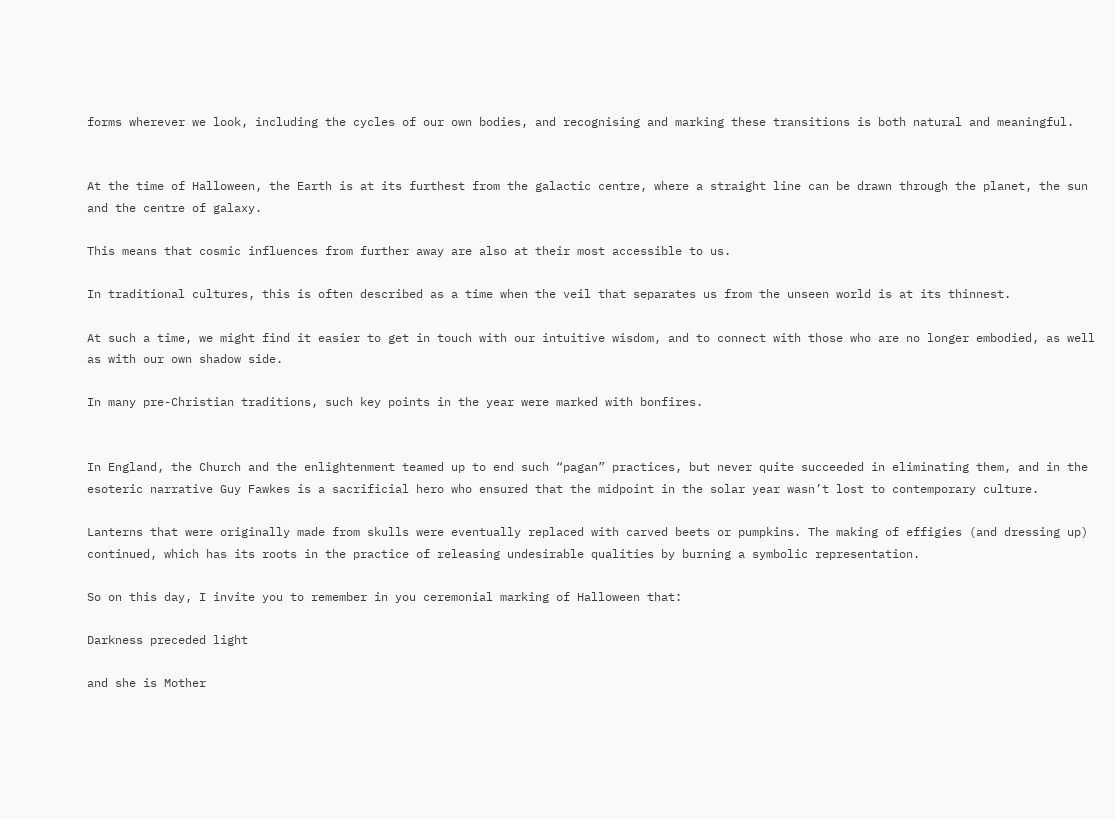forms wherever we look, including the cycles of our own bodies, and recognising and marking these transitions is both natural and meaningful.


At the time of Halloween, the Earth is at its furthest from the galactic centre, where a straight line can be drawn through the planet, the sun and the centre of galaxy.

This means that cosmic influences from further away are also at their most accessible to us.

In traditional cultures, this is often described as a time when the veil that separates us from the unseen world is at its thinnest.

At such a time, we might find it easier to get in touch with our intuitive wisdom, and to connect with those who are no longer embodied, as well as with our own shadow side.

In many pre-Christian traditions, such key points in the year were marked with bonfires.


In England, the Church and the enlightenment teamed up to end such “pagan” practices, but never quite succeeded in eliminating them, and in the esoteric narrative Guy Fawkes is a sacrificial hero who ensured that the midpoint in the solar year wasn’t lost to contemporary culture.

Lanterns that were originally made from skulls were eventually replaced with carved beets or pumpkins. The making of effigies (and dressing up) continued, which has its roots in the practice of releasing undesirable qualities by burning a symbolic representation.

So on this day, I invite you to remember in you ceremonial marking of Halloween that:

Darkness preceded light

and she is Mother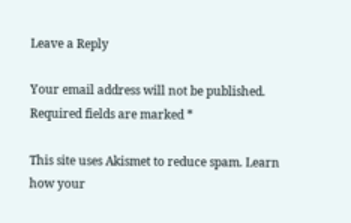Leave a Reply

Your email address will not be published. Required fields are marked *

This site uses Akismet to reduce spam. Learn how your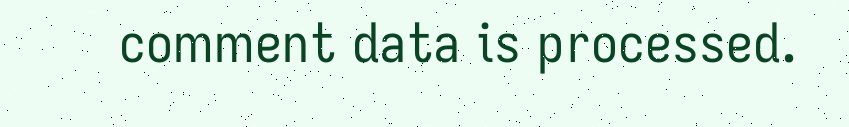comment data is processed.